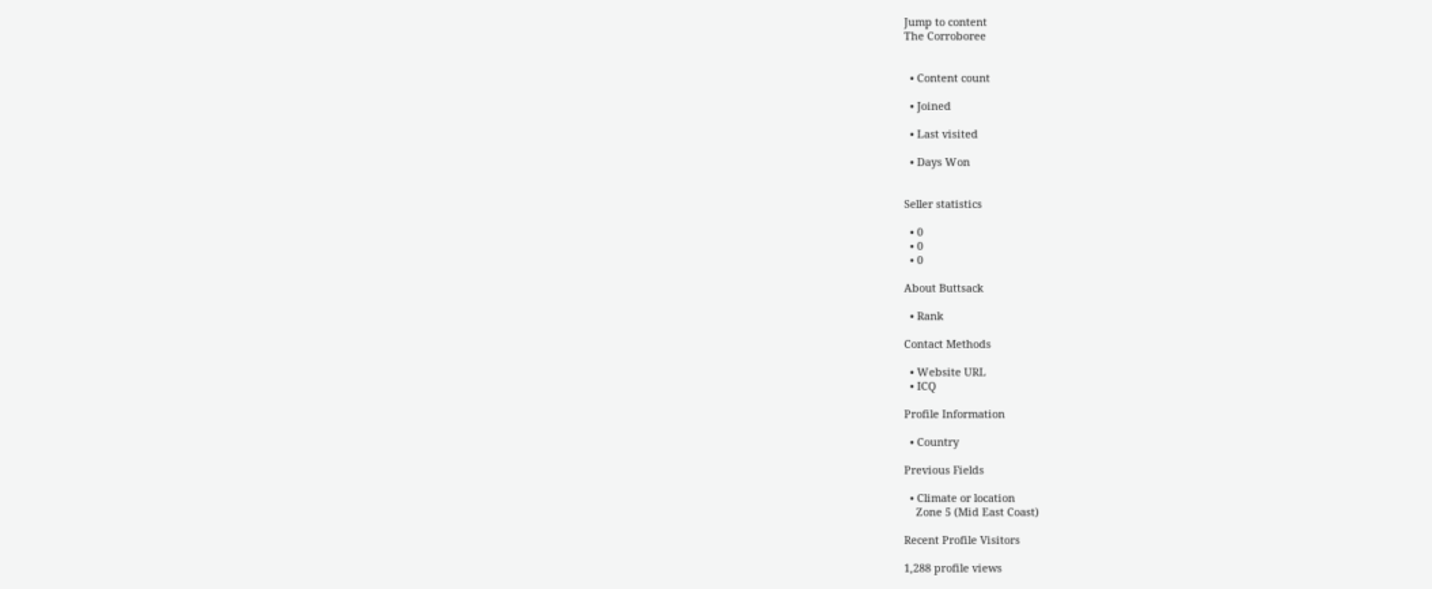Jump to content
The Corroboree


  • Content count

  • Joined

  • Last visited

  • Days Won


Seller statistics

  • 0
  • 0
  • 0

About Buttsack

  • Rank

Contact Methods

  • Website URL
  • ICQ

Profile Information

  • Country

Previous Fields

  • Climate or location
    Zone 5 (Mid East Coast)

Recent Profile Visitors

1,288 profile views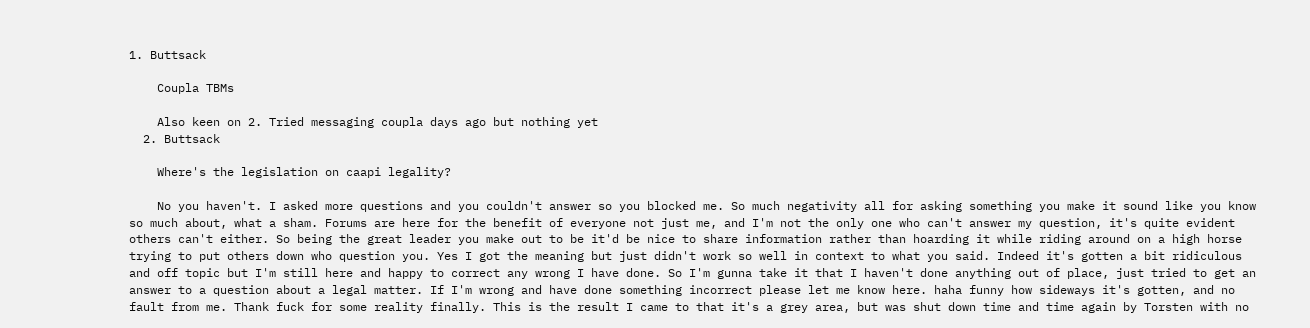1. Buttsack

    Coupla TBMs

    Also keen on 2. Tried messaging coupla days ago but nothing yet
  2. Buttsack

    Where's the legislation on caapi legality?

    No you haven't. I asked more questions and you couldn't answer so you blocked me. So much negativity all for asking something you make it sound like you know so much about, what a sham. Forums are here for the benefit of everyone not just me, and I'm not the only one who can't answer my question, it's quite evident others can't either. So being the great leader you make out to be it'd be nice to share information rather than hoarding it while riding around on a high horse trying to put others down who question you. Yes I got the meaning but just didn't work so well in context to what you said. Indeed it's gotten a bit ridiculous and off topic but I'm still here and happy to correct any wrong I have done. So I'm gunna take it that I haven't done anything out of place, just tried to get an answer to a question about a legal matter. If I'm wrong and have done something incorrect please let me know here. haha funny how sideways it's gotten, and no fault from me. Thank fuck for some reality finally. This is the result I came to that it's a grey area, but was shut down time and time again by Torsten with no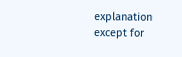explanation except for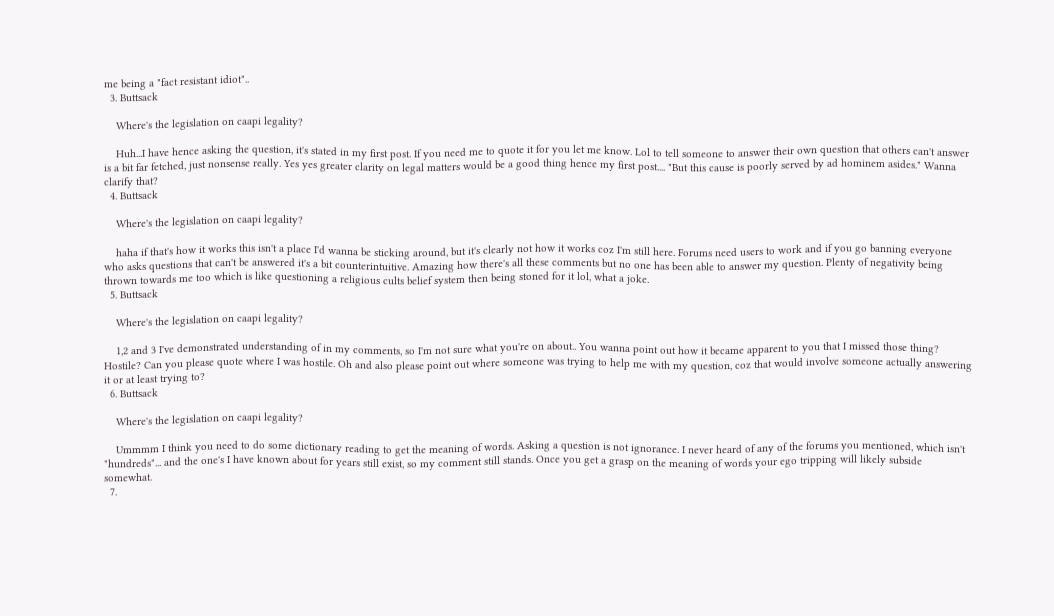me being a "fact resistant idiot"..
  3. Buttsack

    Where's the legislation on caapi legality?

    Huh...I have hence asking the question, it's stated in my first post. If you need me to quote it for you let me know. Lol to tell someone to answer their own question that others can't answer is a bit far fetched, just nonsense really. Yes yes greater clarity on legal matters would be a good thing hence my first post.... "But this cause is poorly served by ad hominem asides." Wanna clarify that?
  4. Buttsack

    Where's the legislation on caapi legality?

    haha if that's how it works this isn't a place I'd wanna be sticking around, but it's clearly not how it works coz I'm still here. Forums need users to work and if you go banning everyone who asks questions that can't be answered it's a bit counterintuitive. Amazing how there's all these comments but no one has been able to answer my question. Plenty of negativity being thrown towards me too which is like questioning a religious cults belief system then being stoned for it lol, what a joke.
  5. Buttsack

    Where's the legislation on caapi legality?

    1,2 and 3 I've demonstrated understanding of in my comments, so I'm not sure what you're on about.. You wanna point out how it became apparent to you that I missed those thing? Hostile? Can you please quote where I was hostile. Oh and also please point out where someone was trying to help me with my question, coz that would involve someone actually answering it or at least trying to?
  6. Buttsack

    Where's the legislation on caapi legality?

    Ummmm I think you need to do some dictionary reading to get the meaning of words. Asking a question is not ignorance. I never heard of any of the forums you mentioned, which isn't "hundreds"... and the one's I have known about for years still exist, so my comment still stands. Once you get a grasp on the meaning of words your ego tripping will likely subside somewhat.
  7.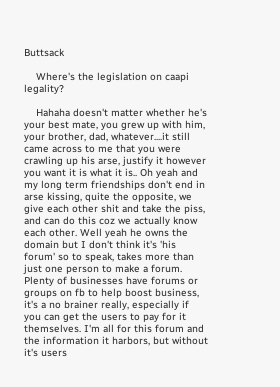Buttsack

    Where's the legislation on caapi legality?

    Hahaha doesn't matter whether he's your best mate, you grew up with him, your brother, dad, whatever....it still came across to me that you were crawling up his arse, justify it however you want it is what it is.. Oh yeah and my long term friendships don't end in arse kissing, quite the opposite, we give each other shit and take the piss, and can do this coz we actually know each other. Well yeah he owns the domain but I don't think it's 'his forum' so to speak, takes more than just one person to make a forum. Plenty of businesses have forums or groups on fb to help boost business, it's a no brainer really, especially if you can get the users to pay for it themselves. I'm all for this forum and the information it harbors, but without it's users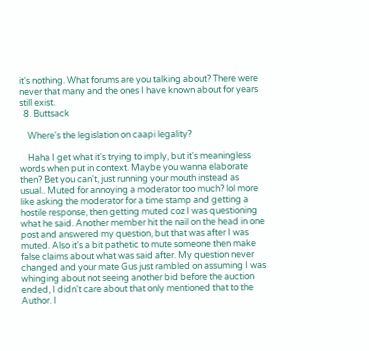it's nothing. What forums are you talking about? There were never that many and the ones I have known about for years still exist.
  8. Buttsack

    Where's the legislation on caapi legality?

    Haha I get what it's trying to imply, but it's meaningless words when put in context. Maybe you wanna elaborate then? Bet you can't, just running your mouth instead as usual.. Muted for annoying a moderator too much? lol more like asking the moderator for a time stamp and getting a hostile response, then getting muted coz I was questioning what he said. Another member hit the nail on the head in one post and answered my question, but that was after I was muted. Also it's a bit pathetic to mute someone then make false claims about what was said after. My question never changed and your mate Gus just rambled on assuming I was whinging about not seeing another bid before the auction ended, I didn't care about that only mentioned that to the Author. I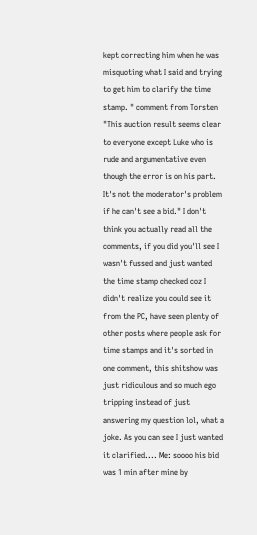kept correcting him when he was misquoting what I said and trying to get him to clarify the time stamp. " comment from Torsten "This auction result seems clear to everyone except Luke who is rude and argumentative even though the error is on his part. It's not the moderator's problem if he can't see a bid." I don't think you actually read all the comments, if you did you'll see I wasn't fussed and just wanted the time stamp checked coz I didn't realize you could see it from the PC, have seen plenty of other posts where people ask for time stamps and it's sorted in one comment, this shitshow was just ridiculous and so much ego tripping instead of just answering my question lol, what a joke. As you can see I just wanted it clarified.... Me: soooo his bid was 1 min after mine by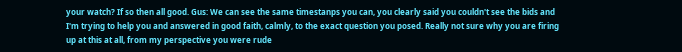your watch? If so then all good. Gus: We can see the same timestanps you can, you clearly said you couldn't see the bids and I'm trying to help you and answered in good faith, calmly, to the exact question you posed. Really not sure why you are firing up at this at all, from my perspective you were rude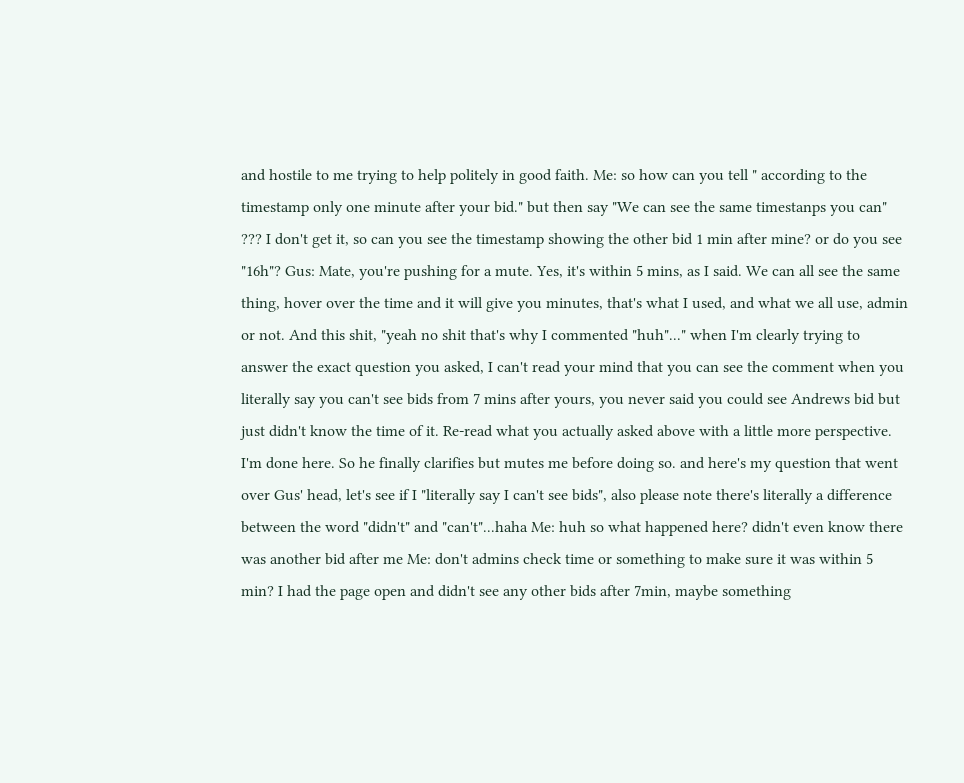and hostile to me trying to help politely in good faith. Me: so how can you tell " according to the timestamp only one minute after your bid." but then say "We can see the same timestanps you can" ??? I don't get it, so can you see the timestamp showing the other bid 1 min after mine? or do you see "16h"? Gus: Mate, you're pushing for a mute. Yes, it's within 5 mins, as I said. We can all see the same thing, hover over the time and it will give you minutes, that's what I used, and what we all use, admin or not. And this shit, "yeah no shit that's why I commented "huh"..." when I'm clearly trying to answer the exact question you asked, I can't read your mind that you can see the comment when you literally say you can't see bids from 7 mins after yours, you never said you could see Andrews bid but just didn't know the time of it. Re-read what you actually asked above with a little more perspective. I'm done here. So he finally clarifies but mutes me before doing so. and here's my question that went over Gus' head, let's see if I "literally say I can't see bids", also please note there's literally a difference between the word "didn't" and "can't"...haha Me: huh so what happened here? didn't even know there was another bid after me Me: don't admins check time or something to make sure it was within 5 min? I had the page open and didn't see any other bids after 7min, maybe something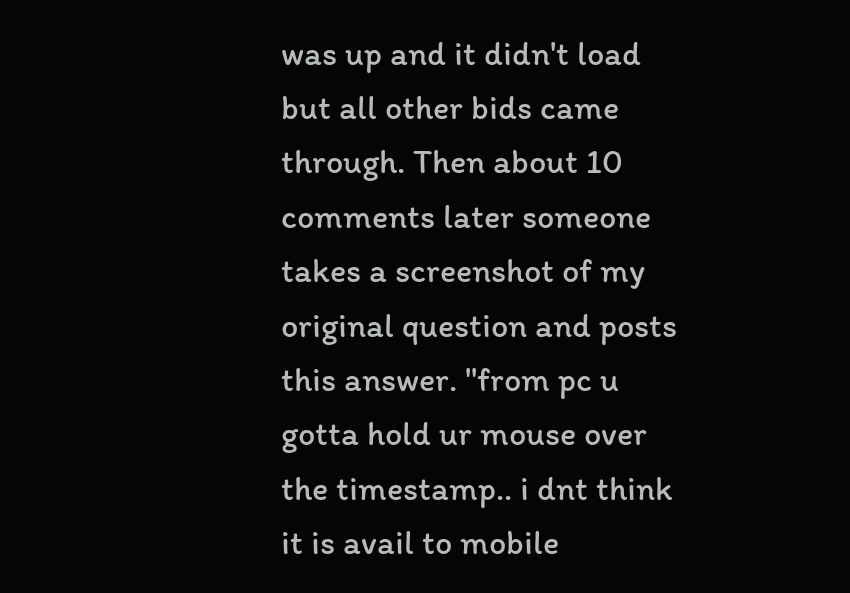was up and it didn't load but all other bids came through. Then about 10 comments later someone takes a screenshot of my original question and posts this answer. "from pc u gotta hold ur mouse over the timestamp.. i dnt think it is avail to mobile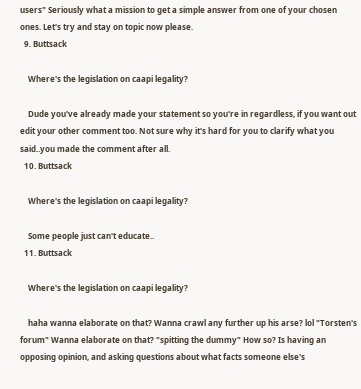users" Seriously what a mission to get a simple answer from one of your chosen ones. Let's try and stay on topic now please.
  9. Buttsack

    Where's the legislation on caapi legality?

    Dude you've already made your statement so you're in regardless, if you want out edit your other comment too. Not sure why it's hard for you to clarify what you said..you made the comment after all.
  10. Buttsack

    Where's the legislation on caapi legality?

    Some people just can't educate..
  11. Buttsack

    Where's the legislation on caapi legality?

    haha wanna elaborate on that? Wanna crawl any further up his arse? lol "Torsten's forum" Wanna elaborate on that? "spitting the dummy" How so? Is having an opposing opinion, and asking questions about what facts someone else's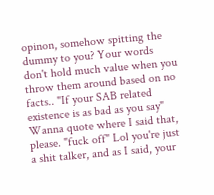opinon, somehow spitting the dummy to you? Your words don't hold much value when you throw them around based on no facts.. "If your SAB related existence is as bad as you say" Wanna quote where I said that, please. "fuck off" Lol you're just a shit talker, and as I said, your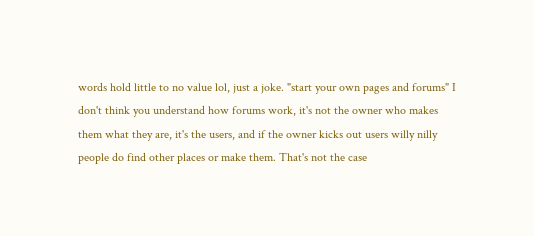words hold little to no value lol, just a joke. "start your own pages and forums" I don't think you understand how forums work, it's not the owner who makes them what they are, it's the users, and if the owner kicks out users willy nilly people do find other places or make them. That's not the case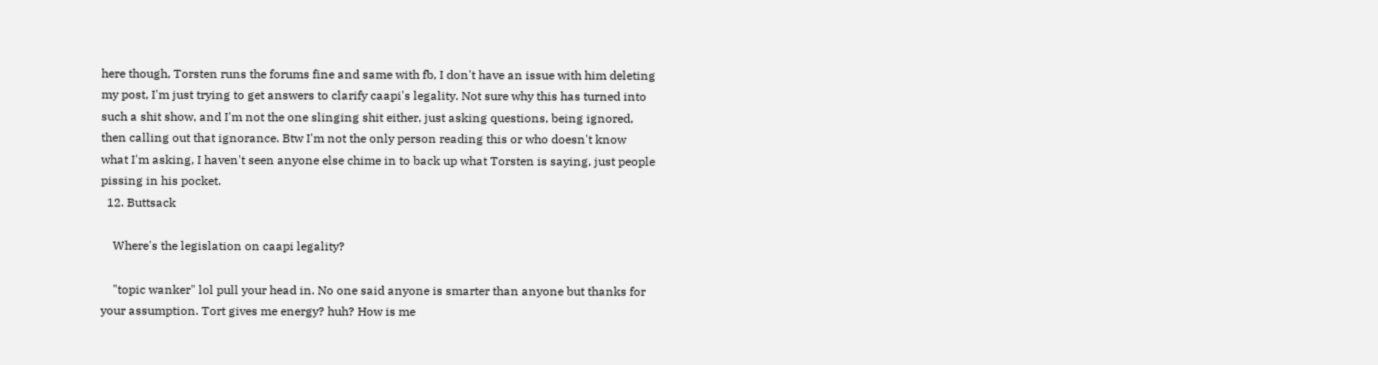here though, Torsten runs the forums fine and same with fb, I don't have an issue with him deleting my post, I'm just trying to get answers to clarify caapi's legality. Not sure why this has turned into such a shit show, and I'm not the one slinging shit either, just asking questions, being ignored, then calling out that ignorance. Btw I'm not the only person reading this or who doesn't know what I'm asking, I haven't seen anyone else chime in to back up what Torsten is saying, just people pissing in his pocket.
  12. Buttsack

    Where's the legislation on caapi legality?

    "topic wanker" lol pull your head in. No one said anyone is smarter than anyone but thanks for your assumption. Tort gives me energy? huh? How is me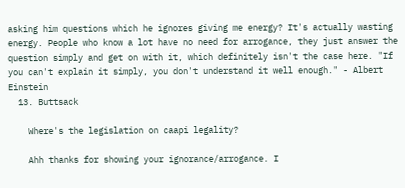asking him questions which he ignores giving me energy? It's actually wasting energy. People who know a lot have no need for arrogance, they just answer the question simply and get on with it, which definitely isn't the case here. "If you can't explain it simply, you don't understand it well enough." - Albert Einstein
  13. Buttsack

    Where's the legislation on caapi legality?

    Ahh thanks for showing your ignorance/arrogance. I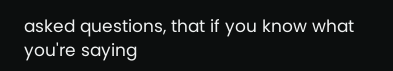asked questions, that if you know what you're saying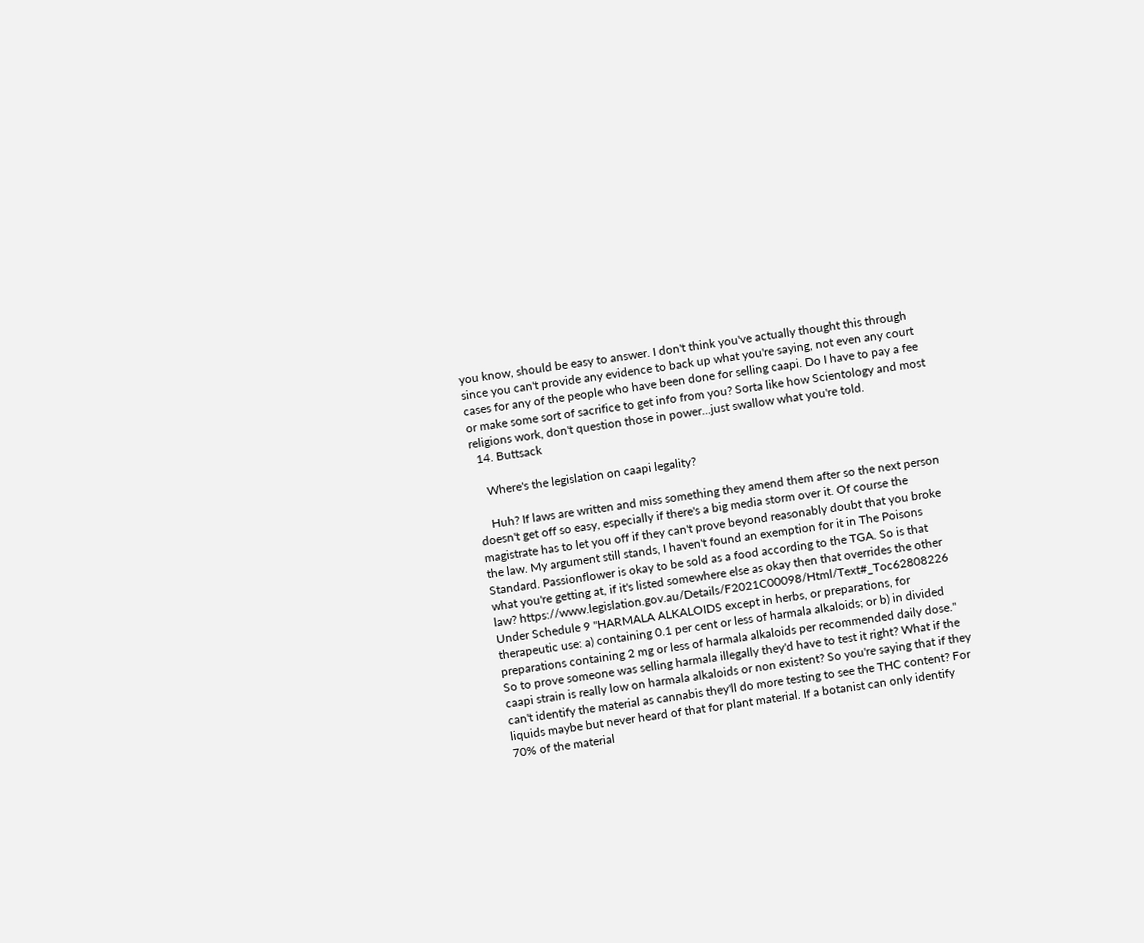you know, should be easy to answer. I don't think you've actually thought this through since you can't provide any evidence to back up what you're saying, not even any court cases for any of the people who have been done for selling caapi. Do I have to pay a fee or make some sort of sacrifice to get info from you? Sorta like how Scientology and most religions work, don't question those in power...just swallow what you're told.
  14. Buttsack

    Where's the legislation on caapi legality?

    Huh? If laws are written and miss something they amend them after so the next person doesn't get off so easy, especially if there's a big media storm over it. Of course the magistrate has to let you off if they can't prove beyond reasonably doubt that you broke the law. My argument still stands, I haven't found an exemption for it in The Poisons Standard. Passionflower is okay to be sold as a food according to the TGA. So is that what you're getting at, if it's listed somewhere else as okay then that overrides the other law? https://www.legislation.gov.au/Details/F2021C00098/Html/Text#_Toc62808226 Under Schedule 9 "HARMALA ALKALOIDS except in herbs, or preparations, for therapeutic use: a) containing 0.1 per cent or less of harmala alkaloids; or b) in divided preparations containing 2 mg or less of harmala alkaloids per recommended daily dose." So to prove someone was selling harmala illegally they'd have to test it right? What if the caapi strain is really low on harmala alkaloids or non existent? So you're saying that if they can't identify the material as cannabis they'll do more testing to see the THC content? For liquids maybe but never heard of that for plant material. If a botanist can only identify 70% of the material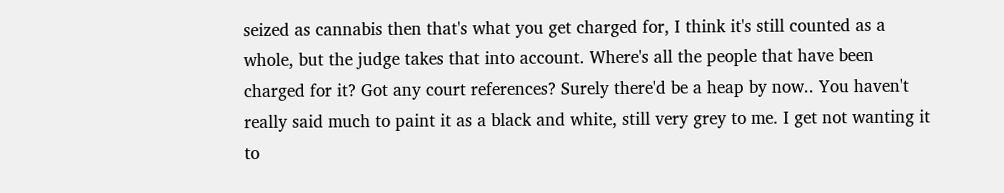seized as cannabis then that's what you get charged for, I think it's still counted as a whole, but the judge takes that into account. Where's all the people that have been charged for it? Got any court references? Surely there'd be a heap by now.. You haven't really said much to paint it as a black and white, still very grey to me. I get not wanting it to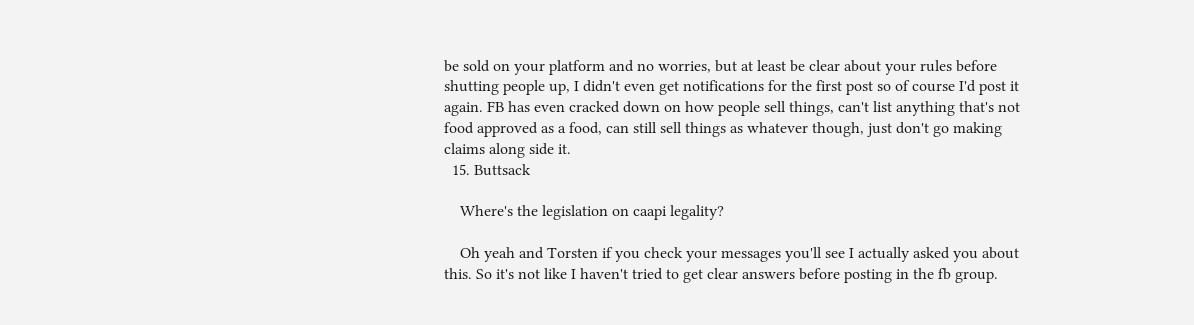be sold on your platform and no worries, but at least be clear about your rules before shutting people up, I didn't even get notifications for the first post so of course I'd post it again. FB has even cracked down on how people sell things, can't list anything that's not food approved as a food, can still sell things as whatever though, just don't go making claims along side it.
  15. Buttsack

    Where's the legislation on caapi legality?

    Oh yeah and Torsten if you check your messages you'll see I actually asked you about this. So it's not like I haven't tried to get clear answers before posting in the fb group.